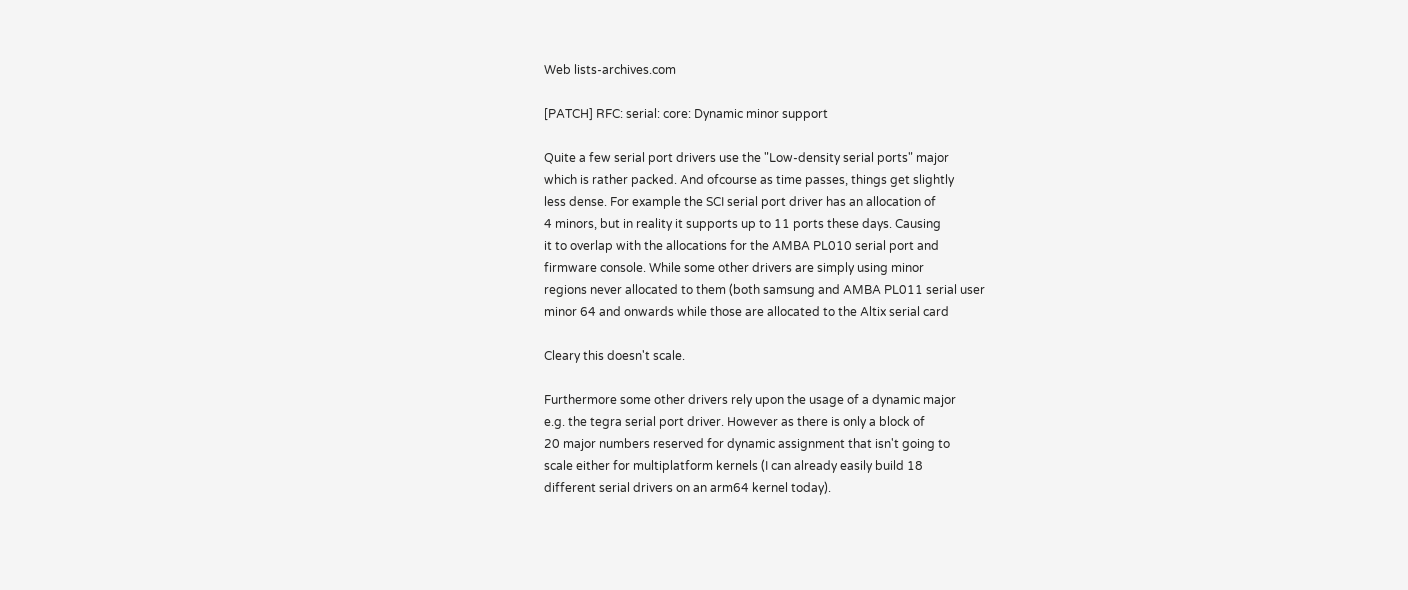Web lists-archives.com

[PATCH] RFC: serial: core: Dynamic minor support

Quite a few serial port drivers use the "Low-density serial ports" major
which is rather packed. And ofcourse as time passes, things get slightly
less dense. For example the SCI serial port driver has an allocation of
4 minors, but in reality it supports up to 11 ports these days. Causing
it to overlap with the allocations for the AMBA PL010 serial port and
firmware console. While some other drivers are simply using minor
regions never allocated to them (both samsung and AMBA PL011 serial user
minor 64 and onwards while those are allocated to the Altix serial card

Cleary this doesn't scale.

Furthermore some other drivers rely upon the usage of a dynamic major
e.g. the tegra serial port driver. However as there is only a block of
20 major numbers reserved for dynamic assignment that isn't going to
scale either for multiplatform kernels (I can already easily build 18
different serial drivers on an arm64 kernel today).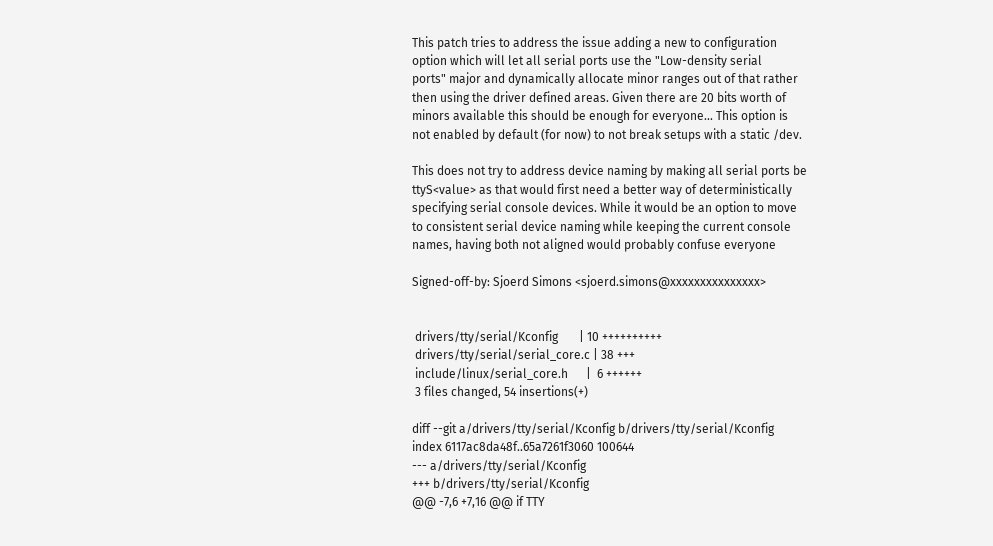This patch tries to address the issue adding a new to configuration
option which will let all serial ports use the "Low-density serial
ports" major and dynamically allocate minor ranges out of that rather
then using the driver defined areas. Given there are 20 bits worth of
minors available this should be enough for everyone... This option is
not enabled by default (for now) to not break setups with a static /dev.

This does not try to address device naming by making all serial ports be
ttyS<value> as that would first need a better way of deterministically
specifying serial console devices. While it would be an option to move
to consistent serial device naming while keeping the current console
names, having both not aligned would probably confuse everyone

Signed-off-by: Sjoerd Simons <sjoerd.simons@xxxxxxxxxxxxxxx>


 drivers/tty/serial/Kconfig       | 10 ++++++++++
 drivers/tty/serial/serial_core.c | 38 +++
 include/linux/serial_core.h      |  6 ++++++
 3 files changed, 54 insertions(+)

diff --git a/drivers/tty/serial/Kconfig b/drivers/tty/serial/Kconfig
index 6117ac8da48f..65a7261f3060 100644
--- a/drivers/tty/serial/Kconfig
+++ b/drivers/tty/serial/Kconfig
@@ -7,6 +7,16 @@ if TTY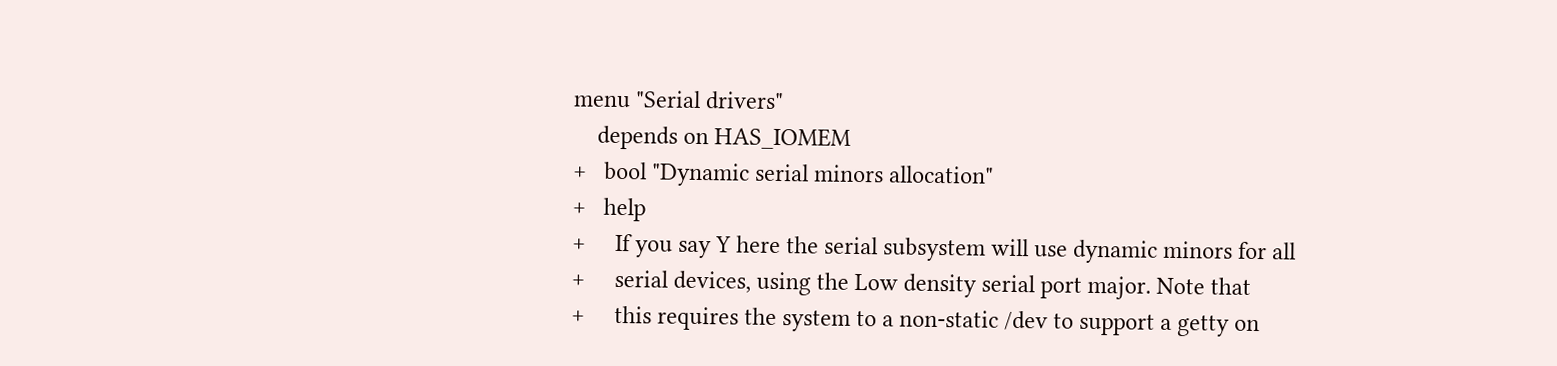menu "Serial drivers"
    depends on HAS_IOMEM
+   bool "Dynamic serial minors allocation"
+   help
+     If you say Y here the serial subsystem will use dynamic minors for all
+     serial devices, using the Low density serial port major. Note that
+     this requires the system to a non-static /dev to support a getty on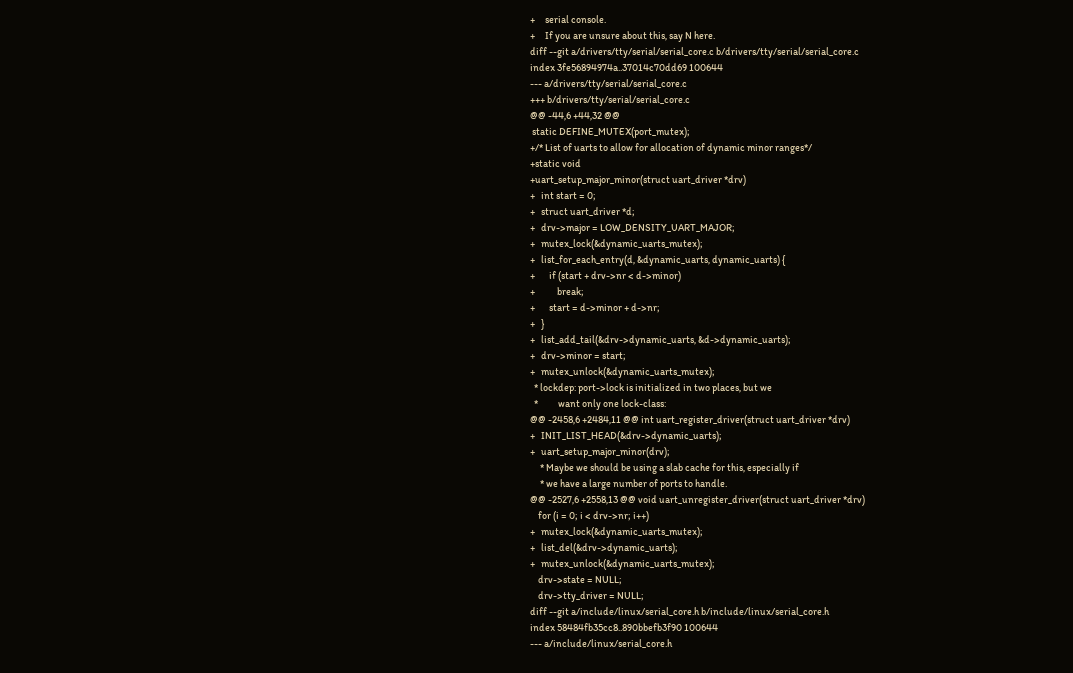+     serial console.
+     If you are unsure about this, say N here.
diff --git a/drivers/tty/serial/serial_core.c b/drivers/tty/serial/serial_core.c
index 3fe56894974a..37014c70dd69 100644
--- a/drivers/tty/serial/serial_core.c
+++ b/drivers/tty/serial/serial_core.c
@@ -44,6 +44,32 @@
 static DEFINE_MUTEX(port_mutex);
+/* List of uarts to allow for allocation of dynamic minor ranges*/
+static void
+uart_setup_major_minor(struct uart_driver *drv)
+   int start = 0;
+   struct uart_driver *d;
+   drv->major = LOW_DENSITY_UART_MAJOR;
+   mutex_lock(&dynamic_uarts_mutex);
+   list_for_each_entry(d, &dynamic_uarts, dynamic_uarts) {
+       if (start + drv->nr < d->minor)
+           break;
+       start = d->minor + d->nr;
+   }
+   list_add_tail(&drv->dynamic_uarts, &d->dynamic_uarts);
+   drv->minor = start;
+   mutex_unlock(&dynamic_uarts_mutex);
  * lockdep: port->lock is initialized in two places, but we
  *          want only one lock-class:
@@ -2458,6 +2484,11 @@ int uart_register_driver(struct uart_driver *drv)
+   INIT_LIST_HEAD(&drv->dynamic_uarts);
+   uart_setup_major_minor(drv);
     * Maybe we should be using a slab cache for this, especially if
     * we have a large number of ports to handle.
@@ -2527,6 +2558,13 @@ void uart_unregister_driver(struct uart_driver *drv)
    for (i = 0; i < drv->nr; i++)
+   mutex_lock(&dynamic_uarts_mutex);
+   list_del(&drv->dynamic_uarts);
+   mutex_unlock(&dynamic_uarts_mutex);
    drv->state = NULL;
    drv->tty_driver = NULL;
diff --git a/include/linux/serial_core.h b/include/linux/serial_core.h
index 58484fb35cc8..890bbefb3f90 100644
--- a/include/linux/serial_core.h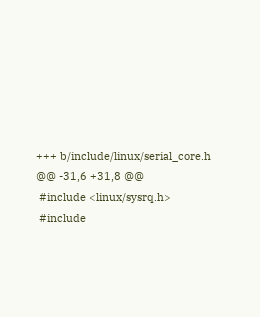+++ b/include/linux/serial_core.h
@@ -31,6 +31,8 @@
 #include <linux/sysrq.h>
 #include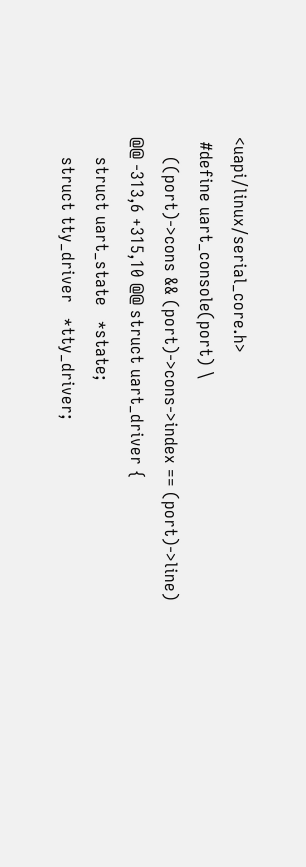<uapi/linux/serial_core.h>
 #define uart_console(port) \
    ((port)->cons && (port)->cons->index == (port)->line)
@@ -313,6 +315,10 @@ struct uart_driver {
    struct uart_state   *state;
    struct tty_driver   *tty_driver;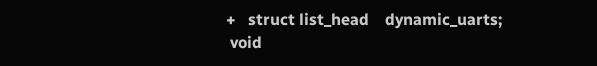+   struct list_head    dynamic_uarts;
 void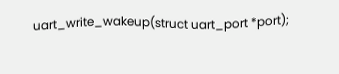uart_write_wakeup(struct uart_port *port);